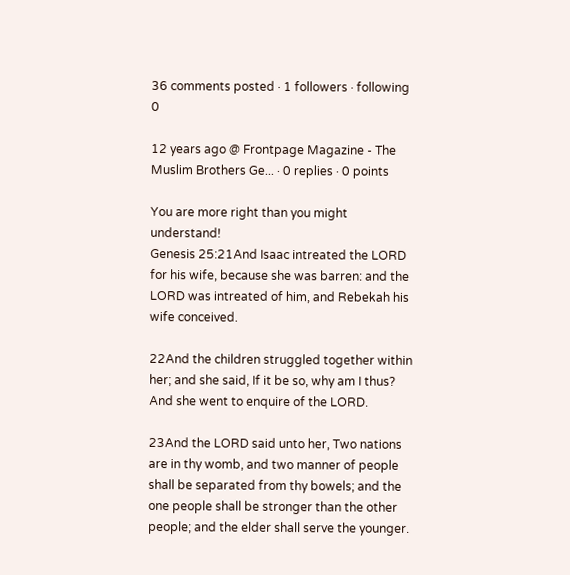36 comments posted · 1 followers · following 0

12 years ago @ Frontpage Magazine - The Muslim Brothers Ge... · 0 replies · 0 points

You are more right than you might understand!
Genesis 25:21And Isaac intreated the LORD for his wife, because she was barren: and the LORD was intreated of him, and Rebekah his wife conceived.

22And the children struggled together within her; and she said, If it be so, why am I thus? And she went to enquire of the LORD.

23And the LORD said unto her, Two nations are in thy womb, and two manner of people shall be separated from thy bowels; and the one people shall be stronger than the other people; and the elder shall serve the younger.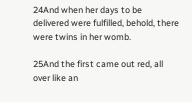24And when her days to be delivered were fulfilled, behold, there were twins in her womb.

25And the first came out red, all over like an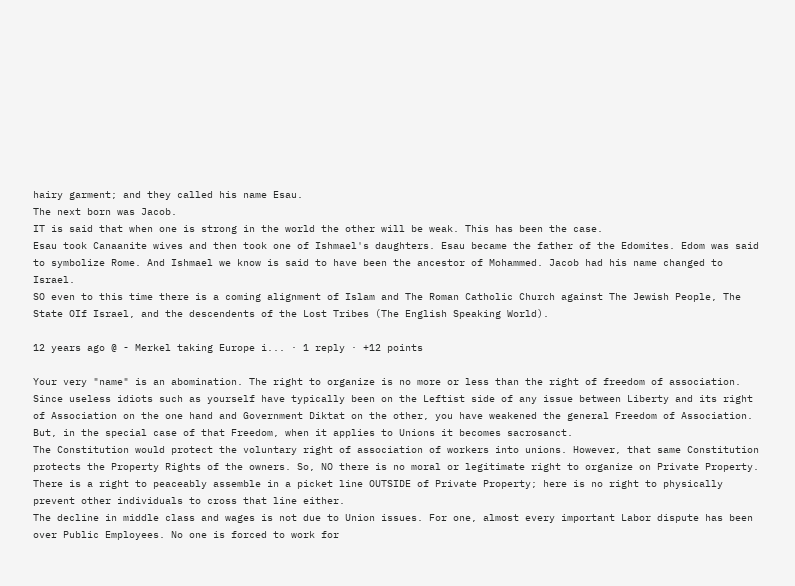hairy garment; and they called his name Esau.
The next born was Jacob.
IT is said that when one is strong in the world the other will be weak. This has been the case.
Esau took Canaanite wives and then took one of Ishmael's daughters. Esau became the father of the Edomites. Edom was said to symbolize Rome. And Ishmael we know is said to have been the ancestor of Mohammed. Jacob had his name changed to Israel.
SO even to this time there is a coming alignment of Islam and The Roman Catholic Church against The Jewish People, The State OIf Israel, and the descendents of the Lost Tribes (The English Speaking World).

12 years ago @ - Merkel taking Europe i... · 1 reply · +12 points

Your very "name" is an abomination. The right to organize is no more or less than the right of freedom of association. Since useless idiots such as yourself have typically been on the Leftist side of any issue between Liberty and its right of Association on the one hand and Government Diktat on the other, you have weakened the general Freedom of Association. But, in the special case of that Freedom, when it applies to Unions it becomes sacrosanct.
The Constitution would protect the voluntary right of association of workers into unions. However, that same Constitution protects the Property Rights of the owners. So, NO there is no moral or legitimate right to organize on Private Property. There is a right to peaceably assemble in a picket line OUTSIDE of Private Property; here is no right to physically prevent other individuals to cross that line either.
The decline in middle class and wages is not due to Union issues. For one, almost every important Labor dispute has been over Public Employees. No one is forced to work for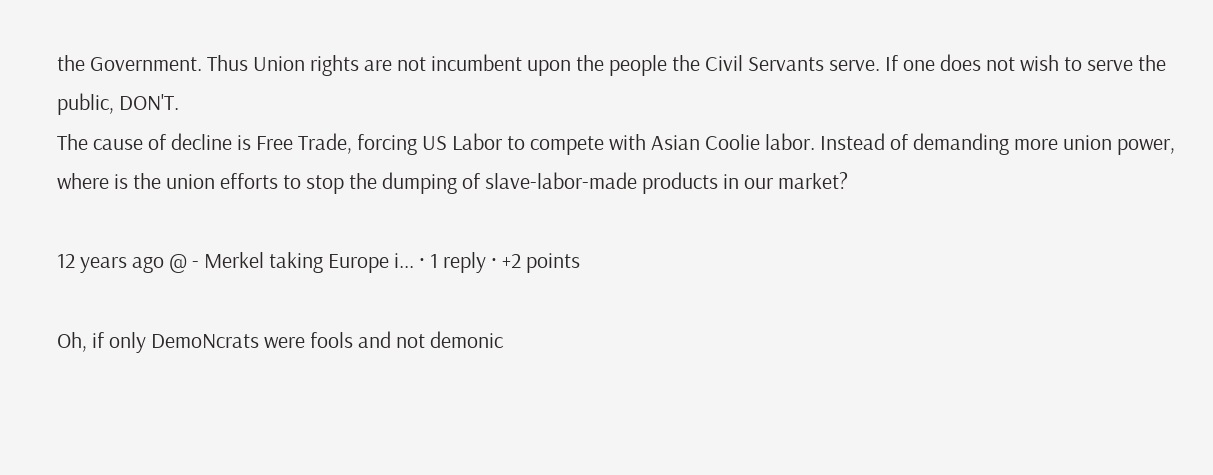the Government. Thus Union rights are not incumbent upon the people the Civil Servants serve. If one does not wish to serve the public, DON'T.
The cause of decline is Free Trade, forcing US Labor to compete with Asian Coolie labor. Instead of demanding more union power, where is the union efforts to stop the dumping of slave-labor-made products in our market?

12 years ago @ - Merkel taking Europe i... · 1 reply · +2 points

Oh, if only DemoNcrats were fools and not demonic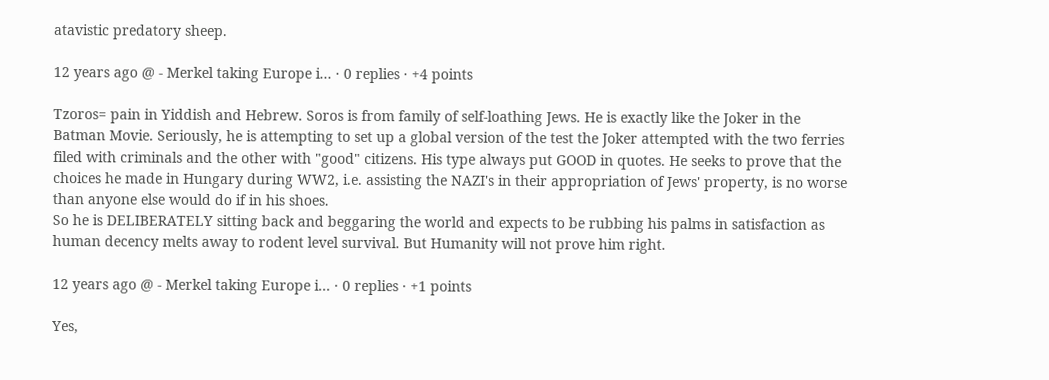atavistic predatory sheep.

12 years ago @ - Merkel taking Europe i... · 0 replies · +4 points

Tzoros= pain in Yiddish and Hebrew. Soros is from family of self-loathing Jews. He is exactly like the Joker in the Batman Movie. Seriously, he is attempting to set up a global version of the test the Joker attempted with the two ferries filed with criminals and the other with "good" citizens. His type always put GOOD in quotes. He seeks to prove that the choices he made in Hungary during WW2, i.e. assisting the NAZI's in their appropriation of Jews' property, is no worse than anyone else would do if in his shoes.
So he is DELIBERATELY sitting back and beggaring the world and expects to be rubbing his palms in satisfaction as human decency melts away to rodent level survival. But Humanity will not prove him right.

12 years ago @ - Merkel taking Europe i... · 0 replies · +1 points

Yes,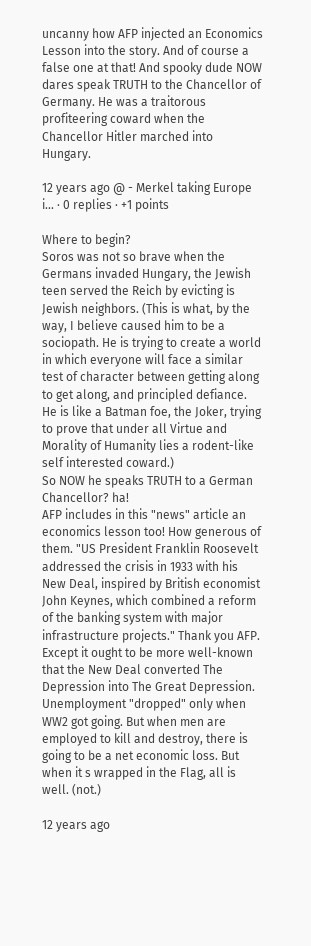uncanny how AFP injected an Economics Lesson into the story. And of course a false one at that! And spooky dude NOW dares speak TRUTH to the Chancellor of Germany. He was a traitorous profiteering coward when the Chancellor Hitler marched into Hungary.

12 years ago @ - Merkel taking Europe i... · 0 replies · +1 points

Where to begin?
Soros was not so brave when the Germans invaded Hungary, the Jewish teen served the Reich by evicting is Jewish neighbors. (This is what, by the way, I believe caused him to be a sociopath. He is trying to create a world in which everyone will face a similar test of character between getting along to get along, and principled defiance. He is like a Batman foe, the Joker, trying to prove that under all Virtue and Morality of Humanity lies a rodent-like self interested coward.)
So NOW he speaks TRUTH to a German Chancellor? ha!
AFP includes in this "news" article an economics lesson too! How generous of them. "US President Franklin Roosevelt addressed the crisis in 1933 with his New Deal, inspired by British economist John Keynes, which combined a reform of the banking system with major infrastructure projects." Thank you AFP.
Except it ought to be more well-known that the New Deal converted The Depression into The Great Depression. Unemployment "dropped" only when WW2 got going. But when men are employed to kill and destroy, there is going to be a net economic loss. But when it s wrapped in the Flag, all is well. (not.)

12 years ago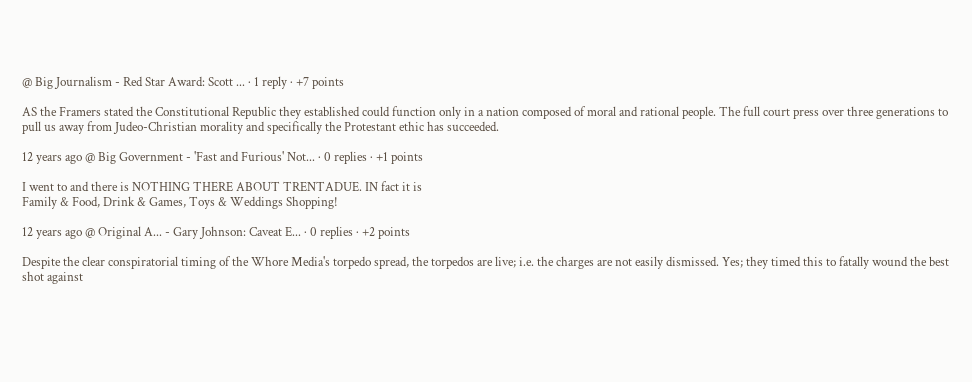@ Big Journalism - Red Star Award: Scott ... · 1 reply · +7 points

AS the Framers stated the Constitutional Republic they established could function only in a nation composed of moral and rational people. The full court press over three generations to pull us away from Judeo-Christian morality and specifically the Protestant ethic has succeeded.

12 years ago @ Big Government - 'Fast and Furious' Not... · 0 replies · +1 points

I went to and there is NOTHING THERE ABOUT TRENTADUE. IN fact it is
Family & Food, Drink & Games, Toys & Weddings Shopping!

12 years ago @ Original A... - Gary Johnson: Caveat E... · 0 replies · +2 points

Despite the clear conspiratorial timing of the Whore Media's torpedo spread, the torpedos are live; i.e. the charges are not easily dismissed. Yes; they timed this to fatally wound the best shot against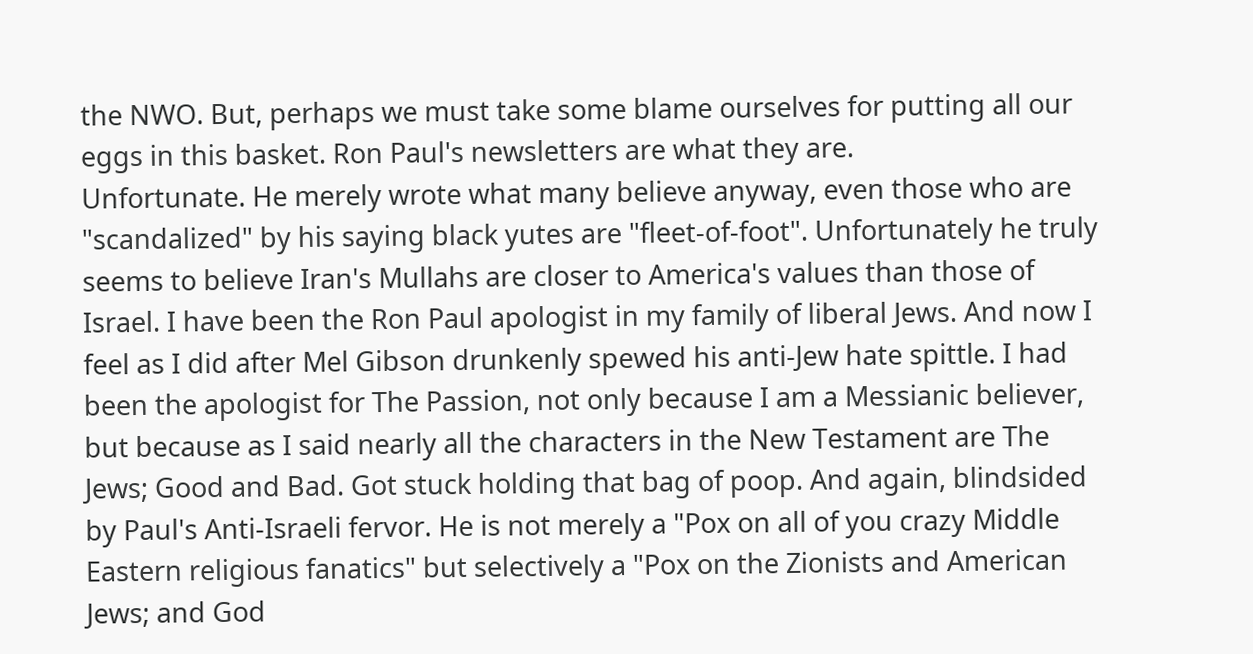the NWO. But, perhaps we must take some blame ourselves for putting all our eggs in this basket. Ron Paul's newsletters are what they are.
Unfortunate. He merely wrote what many believe anyway, even those who are "scandalized" by his saying black yutes are "fleet-of-foot". Unfortunately he truly seems to believe Iran's Mullahs are closer to America's values than those of Israel. I have been the Ron Paul apologist in my family of liberal Jews. And now I feel as I did after Mel Gibson drunkenly spewed his anti-Jew hate spittle. I had been the apologist for The Passion, not only because I am a Messianic believer, but because as I said nearly all the characters in the New Testament are The Jews; Good and Bad. Got stuck holding that bag of poop. And again, blindsided by Paul's Anti-Israeli fervor. He is not merely a "Pox on all of you crazy Middle Eastern religious fanatics" but selectively a "Pox on the Zionists and American Jews; and God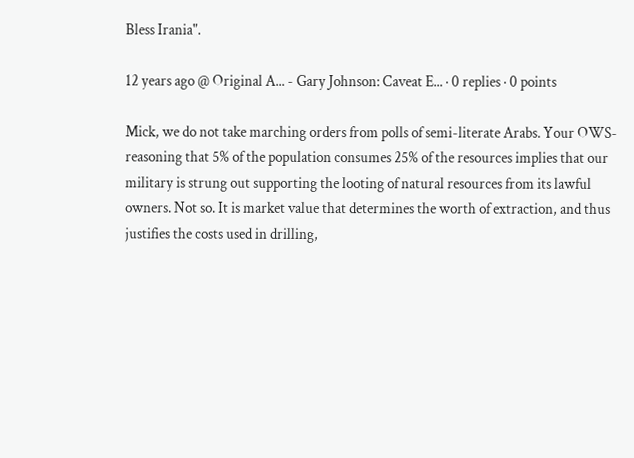Bless Irania".

12 years ago @ Original A... - Gary Johnson: Caveat E... · 0 replies · 0 points

Mick, we do not take marching orders from polls of semi-literate Arabs. Your OWS-reasoning that 5% of the population consumes 25% of the resources implies that our military is strung out supporting the looting of natural resources from its lawful owners. Not so. It is market value that determines the worth of extraction, and thus justifies the costs used in drilling,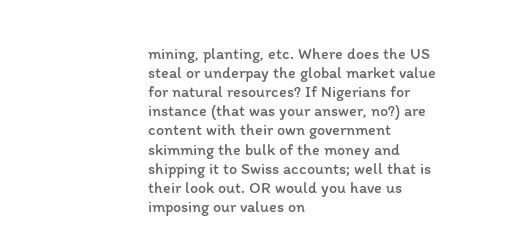mining, planting, etc. Where does the US steal or underpay the global market value for natural resources? If Nigerians for instance (that was your answer, no?) are content with their own government skimming the bulk of the money and shipping it to Swiss accounts; well that is their look out. OR would you have us imposing our values on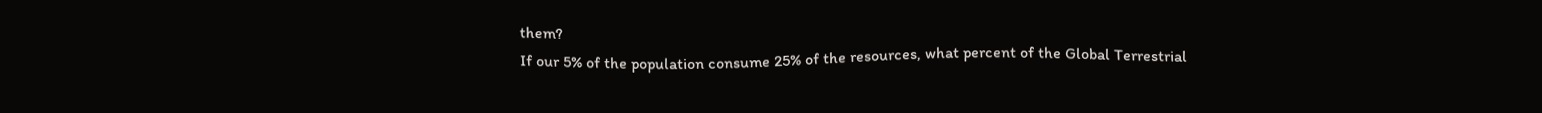them?
If our 5% of the population consume 25% of the resources, what percent of the Global Terrestrial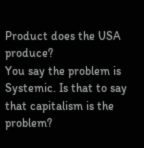Product does the USA produce?
You say the problem is Systemic. Is that to say that capitalism is the problem?